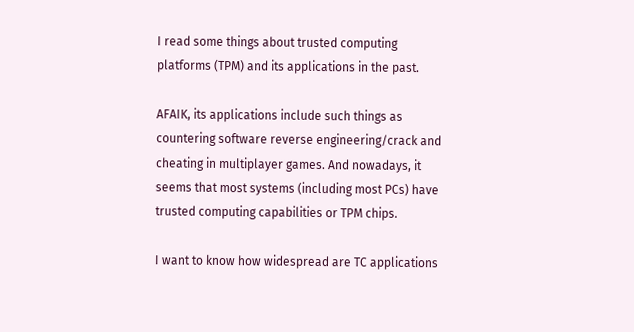I read some things about trusted computing platforms (TPM) and its applications in the past.

AFAIK, its applications include such things as countering software reverse engineering/crack and cheating in multiplayer games. And nowadays, it seems that most systems (including most PCs) have trusted computing capabilities or TPM chips.

I want to know how widespread are TC applications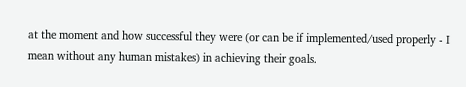at the moment and how successful they were (or can be if implemented/used properly - I mean without any human mistakes) in achieving their goals.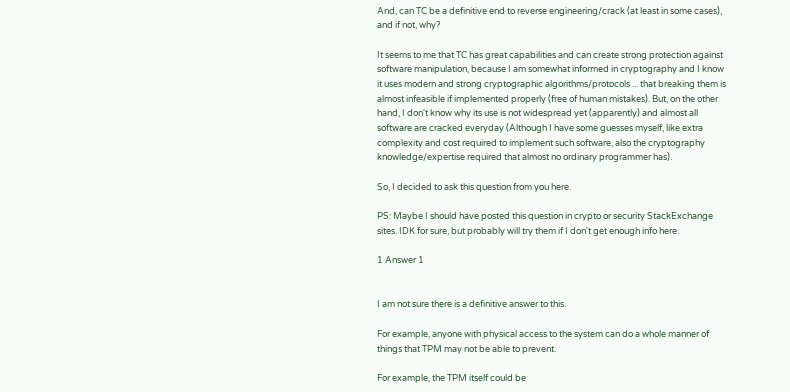And, can TC be a definitive end to reverse engineering/crack (at least in some cases), and if not, why?

It seems to me that TC has great capabilities and can create strong protection against software manipulation, because I am somewhat informed in cryptography and I know it uses modern and strong cryptographic algorithms/protocols ... that breaking them is almost infeasible if implemented properly (free of human mistakes). But, on the other hand, I don't know why its use is not widespread yet (apparently) and almost all software are cracked everyday (Although I have some guesses myself, like extra complexity and cost required to implement such software, also the cryptography knowledge/expertise required that almost no ordinary programmer has).

So, I decided to ask this question from you here.

PS: Maybe I should have posted this question in crypto or security StackExchange sites. IDK for sure, but probably will try them if I don't get enough info here.

1 Answer 1


I am not sure there is a definitive answer to this.

For example, anyone with physical access to the system can do a whole manner of things that TPM may not be able to prevent.

For example, the TPM itself could be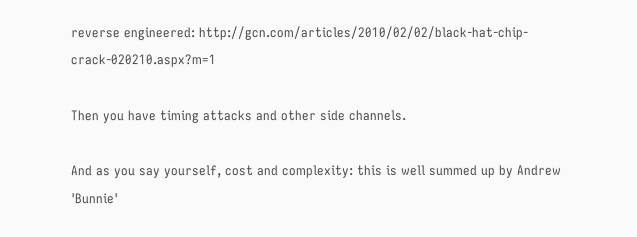reverse engineered: http://gcn.com/articles/2010/02/02/black-hat-chip-crack-020210.aspx?m=1

Then you have timing attacks and other side channels.

And as you say yourself, cost and complexity: this is well summed up by Andrew 'Bunnie'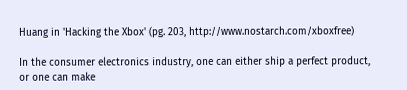Huang in 'Hacking the Xbox' (pg. 203, http://www.nostarch.com/xboxfree)

In the consumer electronics industry, one can either ship a perfect product, or one can make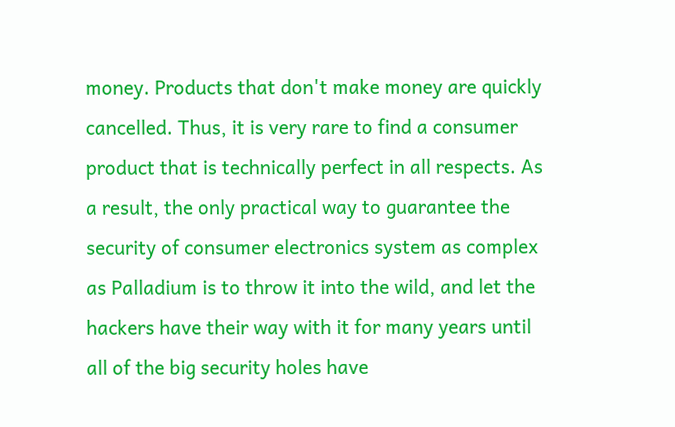money. Products that don't make money are quickly cancelled. Thus, it is very rare to find a consumer product that is technically perfect in all respects. As a result, the only practical way to guarantee the security of consumer electronics system as complex as Palladium is to throw it into the wild, and let the hackers have their way with it for many years until all of the big security holes have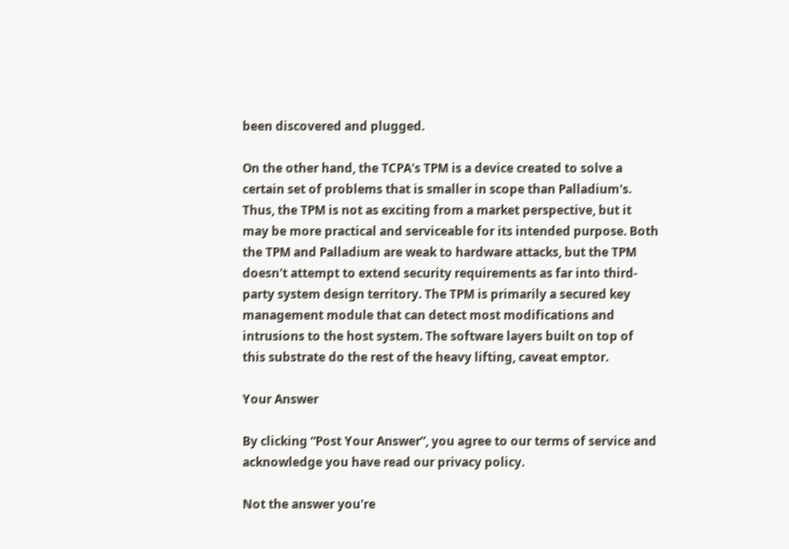been discovered and plugged.

On the other hand, the TCPA's TPM is a device created to solve a certain set of problems that is smaller in scope than Palladium's. Thus, the TPM is not as exciting from a market perspective, but it may be more practical and serviceable for its intended purpose. Both the TPM and Palladium are weak to hardware attacks, but the TPM doesn't attempt to extend security requirements as far into third-party system design territory. The TPM is primarily a secured key management module that can detect most modifications and intrusions to the host system. The software layers built on top of this substrate do the rest of the heavy lifting, caveat emptor.

Your Answer

By clicking “Post Your Answer”, you agree to our terms of service and acknowledge you have read our privacy policy.

Not the answer you're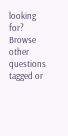looking for? Browse other questions tagged or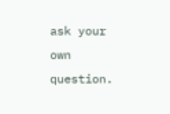ask your own question.